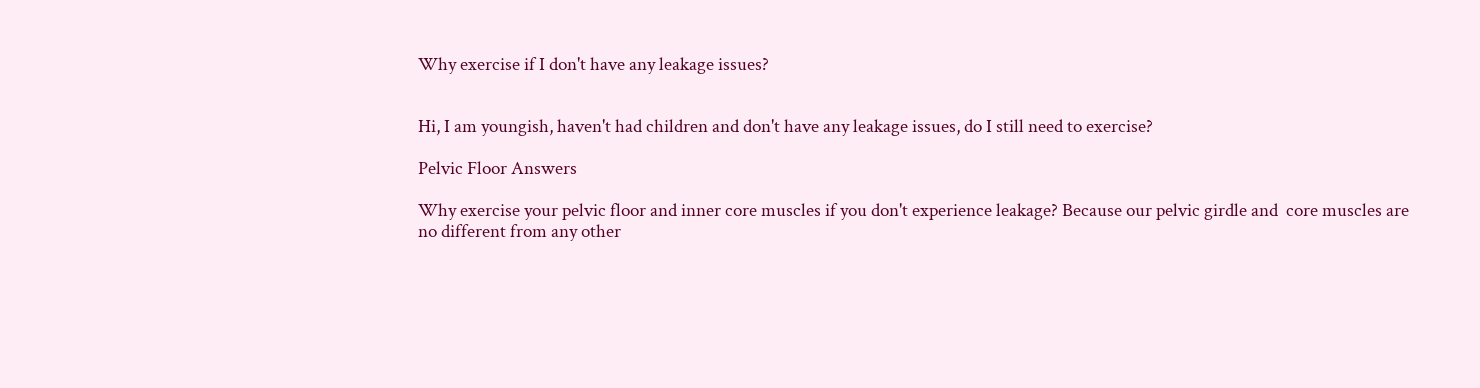Why exercise if I don't have any leakage issues?


Hi, I am youngish, haven't had children and don't have any leakage issues, do I still need to exercise?

Pelvic Floor Answers

Why exercise your pelvic floor and inner core muscles if you don't experience leakage? Because our pelvic girdle and  core muscles are no different from any other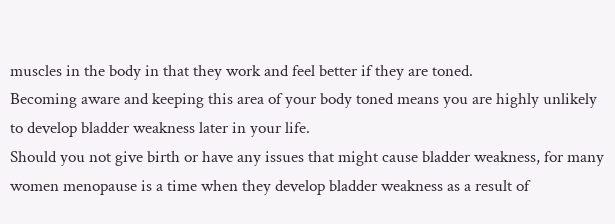muscles in the body in that they work and feel better if they are toned.
Becoming aware and keeping this area of your body toned means you are highly unlikely to develop bladder weakness later in your life.
Should you not give birth or have any issues that might cause bladder weakness, for many women menopause is a time when they develop bladder weakness as a result of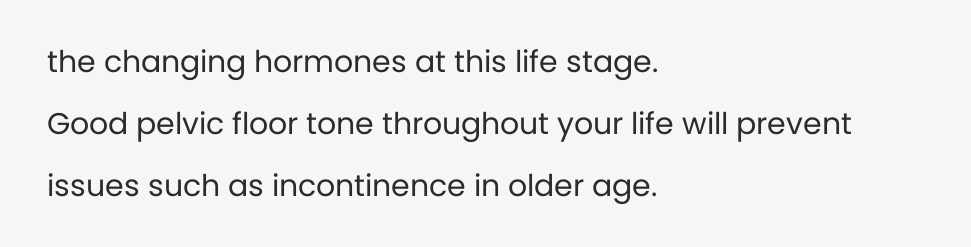the changing hormones at this life stage.
Good pelvic floor tone throughout your life will prevent issues such as incontinence in older age.